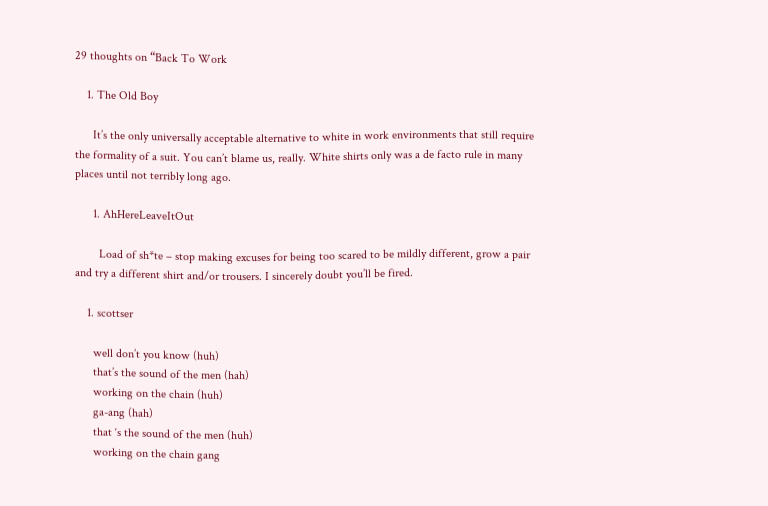29 thoughts on “Back To Work

    1. The Old Boy

      It’s the only universally acceptable alternative to white in work environments that still require the formality of a suit. You can’t blame us, really. White shirts only was a de facto rule in many places until not terribly long ago.

      1. AhHereLeaveItOut

        Load of sh*te – stop making excuses for being too scared to be mildly different, grow a pair and try a different shirt and/or trousers. I sincerely doubt you’ll be fired.

    1. scottser

      well don’t you know (huh)
      that’s the sound of the men (hah)
      working on the chain (huh)
      ga-ang (hah)
      that ‘s the sound of the men (huh)
      working on the chain gang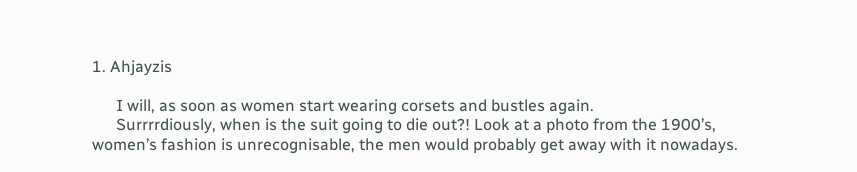1. Ahjayzis

      I will, as soon as women start wearing corsets and bustles again.
      Surrrrdiously, when is the suit going to die out?! Look at a photo from the 1900’s, women’s fashion is unrecognisable, the men would probably get away with it nowadays.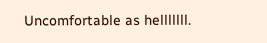Uncomfortable as helllllll.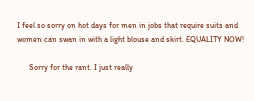I feel so sorry on hot days for men in jobs that require suits and women can swan in with a light blouse and skirt. EQUALITY NOW!

      Sorry for the rant. I just really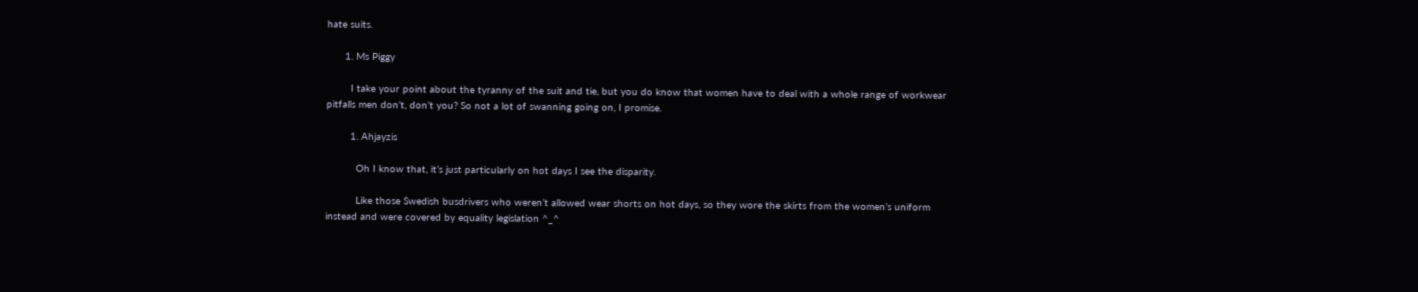hate suits.

      1. Ms Piggy

        I take your point about the tyranny of the suit and tie, but you do know that women have to deal with a whole range of workwear pitfalls men don’t, don’t you? So not a lot of swanning going on, I promise.

        1. Ahjayzis

          Oh I know that, it’s just particularly on hot days I see the disparity.

          Like those Swedish busdrivers who weren’t allowed wear shorts on hot days, so they wore the skirts from the women’s uniform instead and were covered by equality legislation ^_^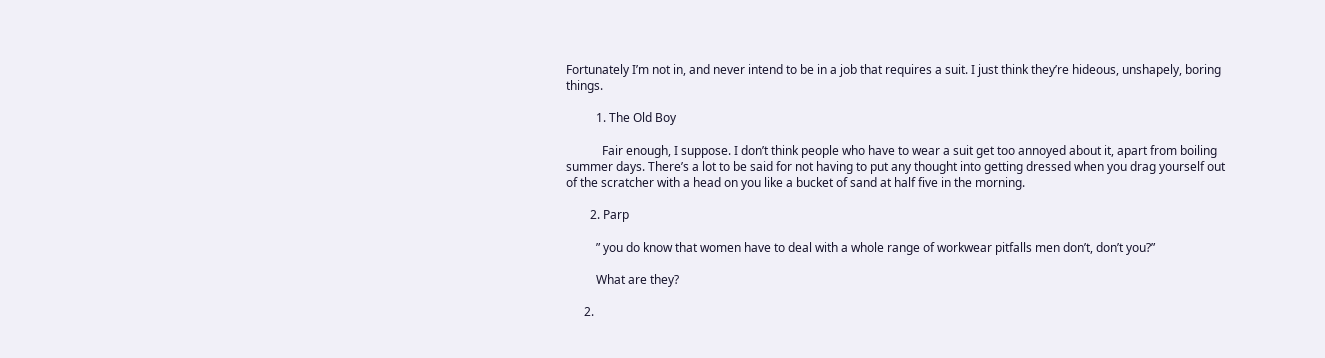Fortunately I’m not in, and never intend to be in a job that requires a suit. I just think they’re hideous, unshapely, boring things.

          1. The Old Boy

            Fair enough, I suppose. I don’t think people who have to wear a suit get too annoyed about it, apart from boiling summer days. There’s a lot to be said for not having to put any thought into getting dressed when you drag yourself out of the scratcher with a head on you like a bucket of sand at half five in the morning.

        2. Parp

          ” you do know that women have to deal with a whole range of workwear pitfalls men don’t, don’t you?”

          What are they?

      2.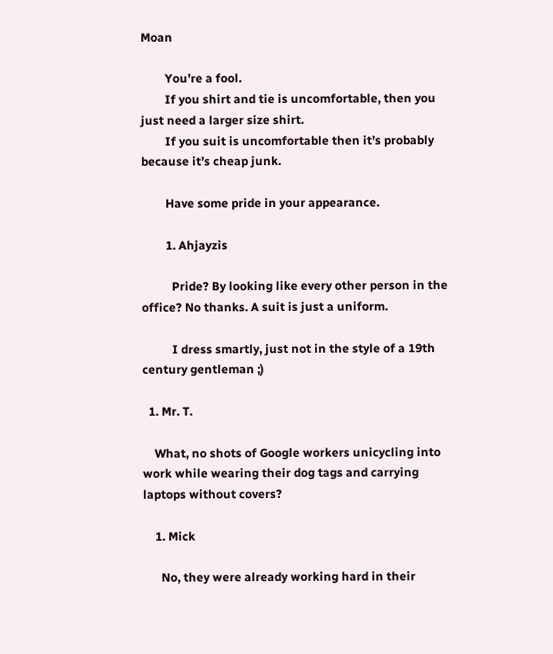Moan

        You’re a fool.
        If you shirt and tie is uncomfortable, then you just need a larger size shirt.
        If you suit is uncomfortable then it’s probably because it’s cheap junk.

        Have some pride in your appearance.

        1. Ahjayzis

          Pride? By looking like every other person in the office? No thanks. A suit is just a uniform.

          I dress smartly, just not in the style of a 19th century gentleman ;)

  1. Mr. T.

    What, no shots of Google workers unicycling into work while wearing their dog tags and carrying laptops without covers?

    1. Mick

      No, they were already working hard in their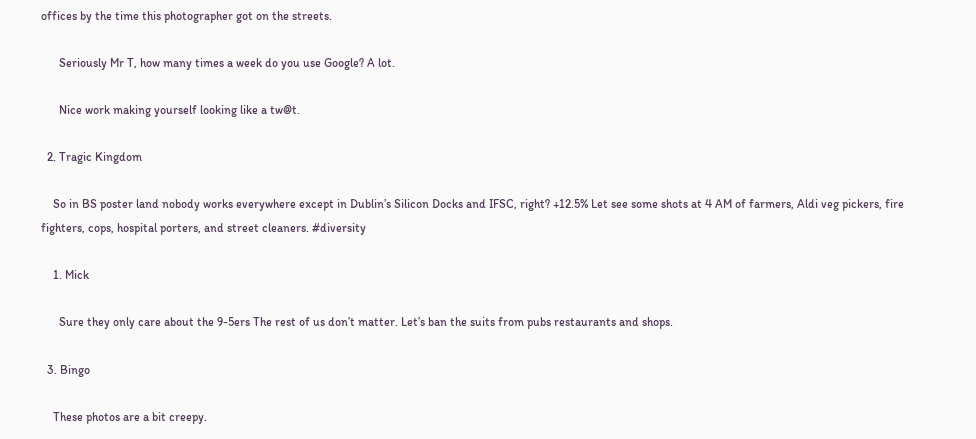offices by the time this photographer got on the streets.

      Seriously Mr T, how many times a week do you use Google? A lot.

      Nice work making yourself looking like a tw@t.

  2. Tragic Kingdom

    So in BS poster land nobody works everywhere except in Dublin’s Silicon Docks and IFSC, right? +12.5% Let see some shots at 4 AM of farmers, Aldi veg pickers, fire fighters, cops, hospital porters, and street cleaners. #diversity

    1. Mick

      Sure they only care about the 9-5ers The rest of us don’t matter. Let’s ban the suits from pubs restaurants and shops.

  3. Bingo

    These photos are a bit creepy.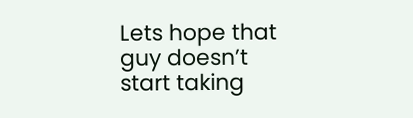Lets hope that guy doesn’t start taking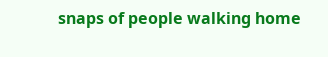snaps of people walking home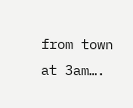from town at 3am….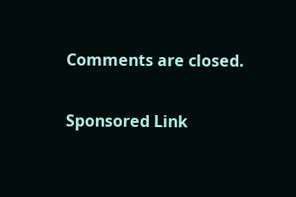Comments are closed.

Sponsored Link